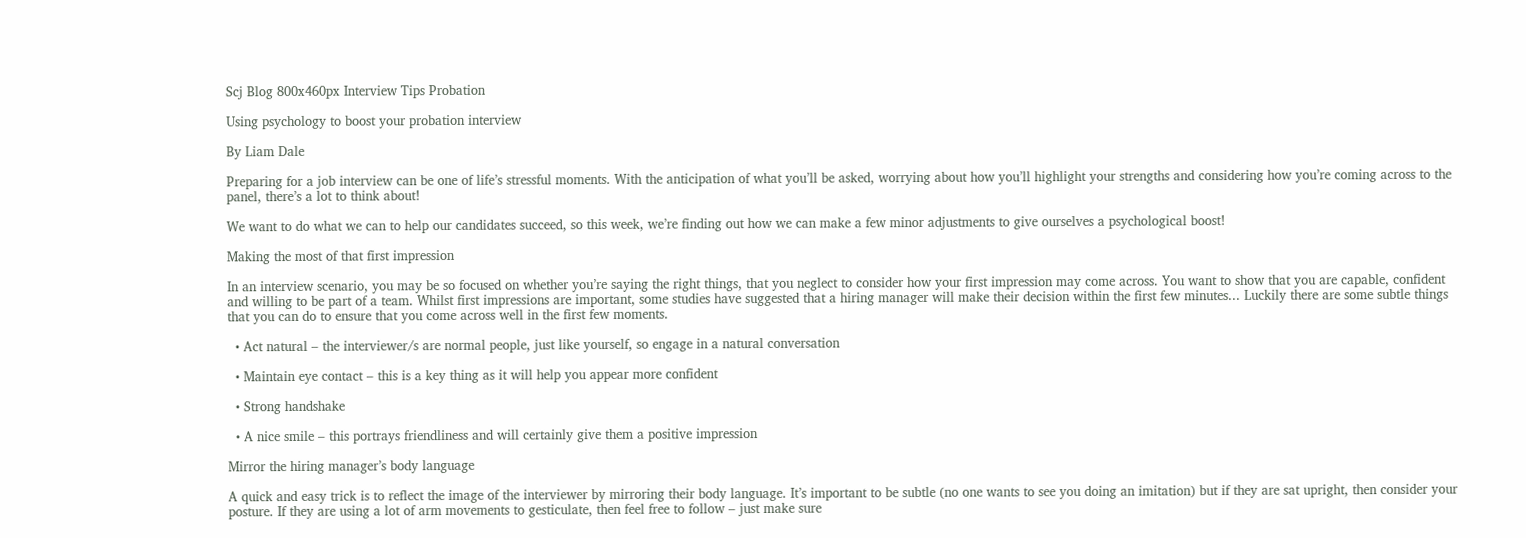Scj Blog 800x460px Interview Tips Probation

Using psychology to boost your probation interview

By Liam Dale

Preparing for a job interview can be one of life’s stressful moments. With the anticipation of what you’ll be asked, worrying about how you’ll highlight your strengths and considering how you’re coming across to the panel, there’s a lot to think about!

We want to do what we can to help our candidates succeed, so this week, we’re finding out how we can make a few minor adjustments to give ourselves a psychological boost!

Making the most of that first impression

In an interview scenario, you may be so focused on whether you’re saying the right things, that you neglect to consider how your first impression may come across. You want to show that you are capable, confident and willing to be part of a team. Whilst first impressions are important, some studies have suggested that a hiring manager will make their decision within the first few minutes... Luckily there are some subtle things that you can do to ensure that you come across well in the first few moments.

  • Act natural – the interviewer/s are normal people, just like yourself, so engage in a natural conversation

  • Maintain eye contact – this is a key thing as it will help you appear more confident

  • Strong handshake

  • A nice smile – this portrays friendliness and will certainly give them a positive impression

Mirror the hiring manager’s body language

A quick and easy trick is to reflect the image of the interviewer by mirroring their body language. It’s important to be subtle (no one wants to see you doing an imitation) but if they are sat upright, then consider your posture. If they are using a lot of arm movements to gesticulate, then feel free to follow – just make sure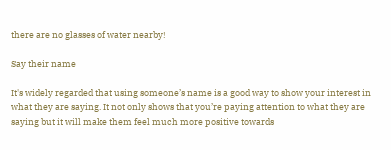there are no glasses of water nearby!

Say their name

It's widely regarded that using someone’s name is a good way to show your interest in what they are saying. It not only shows that you’re paying attention to what they are saying but it will make them feel much more positive towards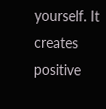yourself. It creates positive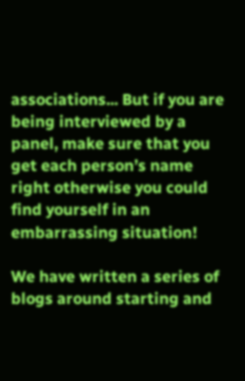associations... But if you are being interviewed by a panel, make sure that you get each person’s name right otherwise you could find yourself in an embarrassing situation!

We have written a series of blogs around starting and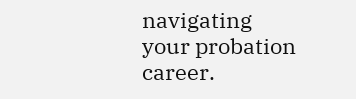navigating your probation career.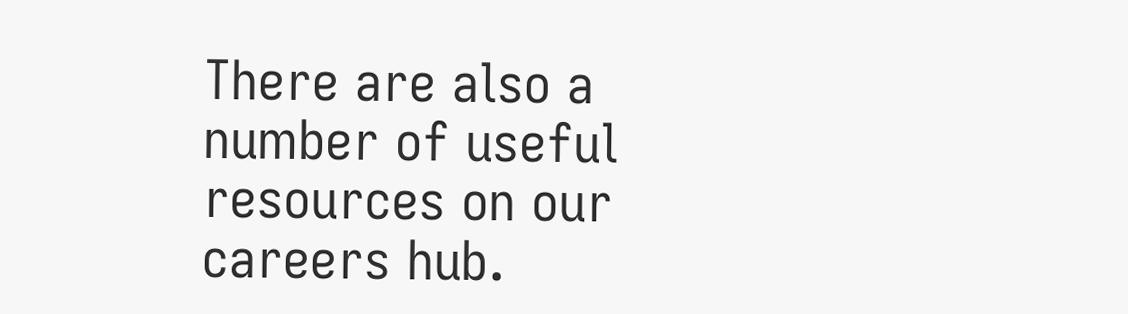There are also a number of useful resources on our careers hub.